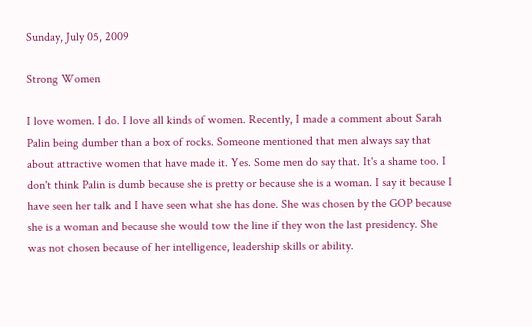Sunday, July 05, 2009

Strong Women

I love women. I do. I love all kinds of women. Recently, I made a comment about Sarah Palin being dumber than a box of rocks. Someone mentioned that men always say that about attractive women that have made it. Yes. Some men do say that. It's a shame too. I don't think Palin is dumb because she is pretty or because she is a woman. I say it because I have seen her talk and I have seen what she has done. She was chosen by the GOP because she is a woman and because she would tow the line if they won the last presidency. She was not chosen because of her intelligence, leadership skills or ability.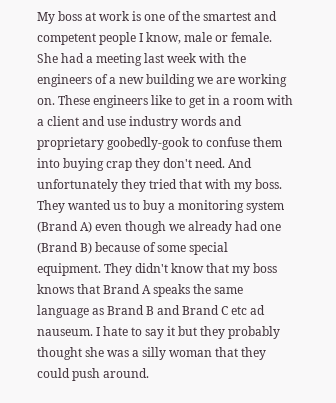My boss at work is one of the smartest and competent people I know, male or female. She had a meeting last week with the engineers of a new building we are working on. These engineers like to get in a room with a client and use industry words and proprietary goobedly-gook to confuse them into buying crap they don't need. And unfortunately they tried that with my boss. They wanted us to buy a monitoring system (Brand A) even though we already had one (Brand B) because of some special equipment. They didn't know that my boss knows that Brand A speaks the same language as Brand B and Brand C etc ad nauseum. I hate to say it but they probably thought she was a silly woman that they could push around.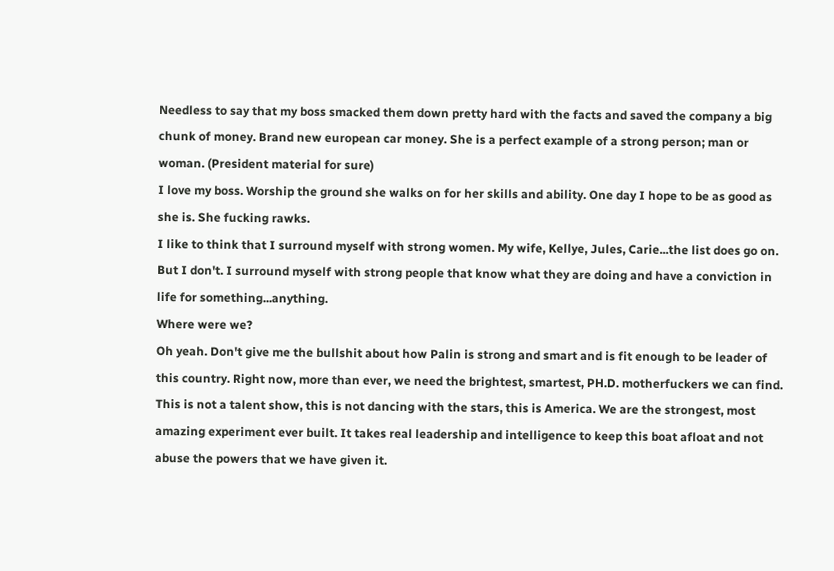Needless to say that my boss smacked them down pretty hard with the facts and saved the company a big chunk of money. Brand new european car money. She is a perfect example of a strong person; man or woman. (President material for sure)
I love my boss. Worship the ground she walks on for her skills and ability. One day I hope to be as good as she is. She fucking rawks.
I like to think that I surround myself with strong women. My wife, Kellye, Jules, Carie...the list does go on. But I don't. I surround myself with strong people that know what they are doing and have a conviction in life for something...anything.
Where were we?
Oh yeah. Don't give me the bullshit about how Palin is strong and smart and is fit enough to be leader of this country. Right now, more than ever, we need the brightest, smartest, PH.D. motherfuckers we can find. This is not a talent show, this is not dancing with the stars, this is America. We are the strongest, most amazing experiment ever built. It takes real leadership and intelligence to keep this boat afloat and not abuse the powers that we have given it.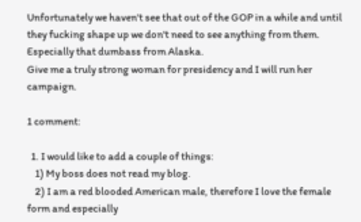Unfortunately we haven't see that out of the GOP in a while and until they fucking shape up we don't need to see anything from them. Especially that dumbass from Alaska.
Give me a truly strong woman for presidency and I will run her campaign.

1 comment:

  1. I would like to add a couple of things:
    1) My boss does not read my blog.
    2) I am a red blooded American male, therefore I love the female form and especially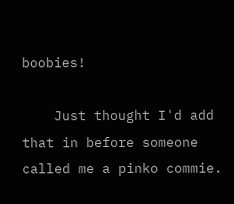boobies!

    Just thought I'd add that in before someone called me a pinko commie.